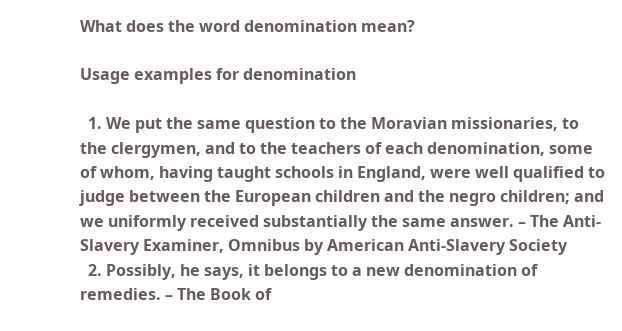What does the word denomination mean?

Usage examples for denomination

  1. We put the same question to the Moravian missionaries, to the clergymen, and to the teachers of each denomination, some of whom, having taught schools in England, were well qualified to judge between the European children and the negro children; and we uniformly received substantially the same answer. – The Anti-Slavery Examiner, Omnibus by American Anti-Slavery Society
  2. Possibly, he says, it belongs to a new denomination of remedies. – The Book of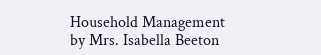Household Management by Mrs. Isabella Beeton